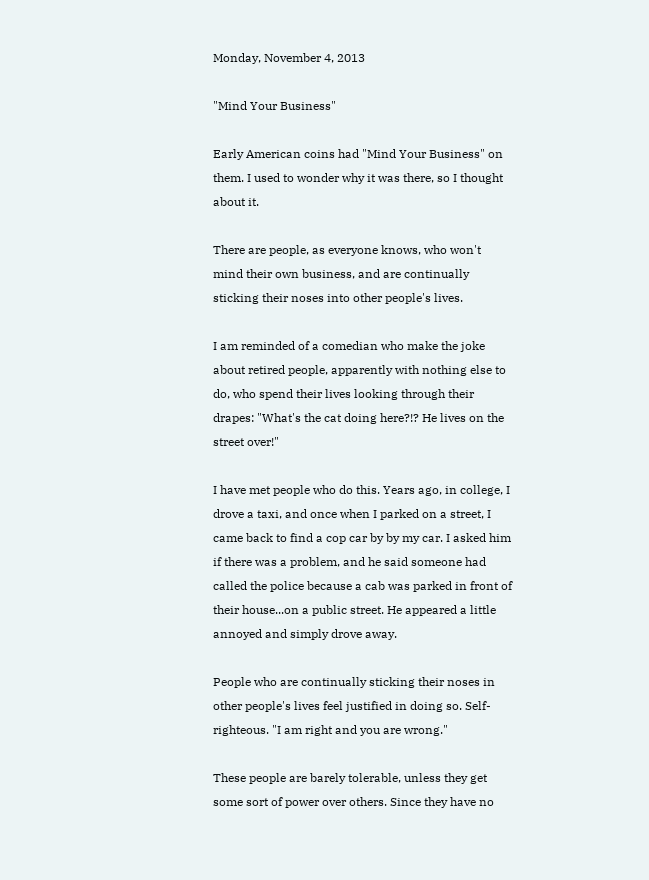Monday, November 4, 2013

"Mind Your Business"

Early American coins had "Mind Your Business" on them. I used to wonder why it was there, so I thought about it.

There are people, as everyone knows, who won't mind their own business, and are continually sticking their noses into other people's lives.

I am reminded of a comedian who make the joke about retired people, apparently with nothing else to do, who spend their lives looking through their drapes: "What's the cat doing here?!? He lives on the street over!"

I have met people who do this. Years ago, in college, I drove a taxi, and once when I parked on a street, I came back to find a cop car by by my car. I asked him if there was a problem, and he said someone had called the police because a cab was parked in front of their house...on a public street. He appeared a little annoyed and simply drove away.

People who are continually sticking their noses in other people's lives feel justified in doing so. Self-righteous. "I am right and you are wrong."

These people are barely tolerable, unless they get some sort of power over others. Since they have no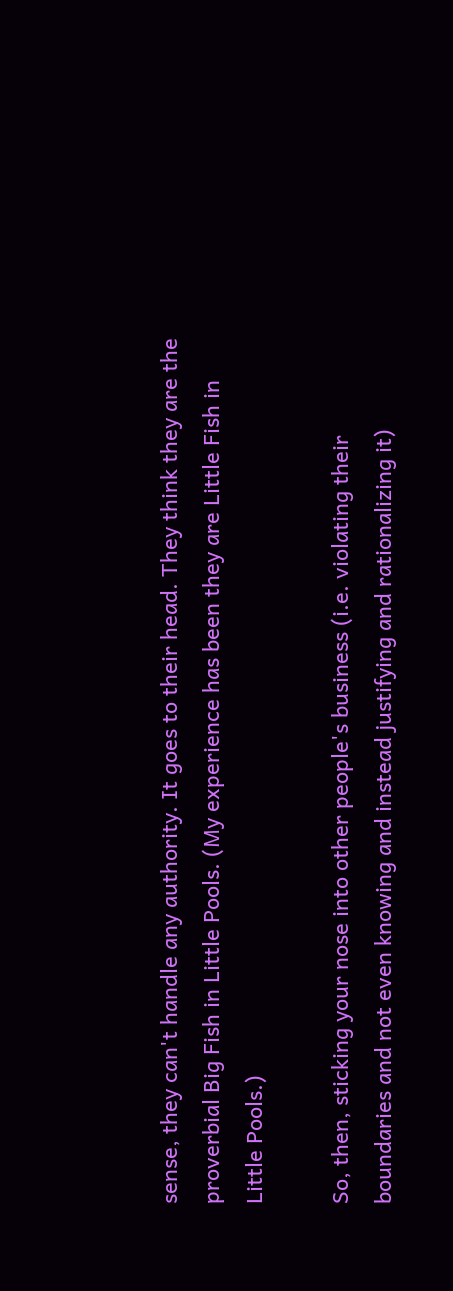sense, they can't handle any authority. It goes to their head. They think they are the proverbial Big Fish in Little Pools. (My experience has been they are Little Fish in Little Pools.)

So, then, sticking your nose into other people's business (i.e. violating their boundaries and not even knowing and instead justifying and rationalizing it)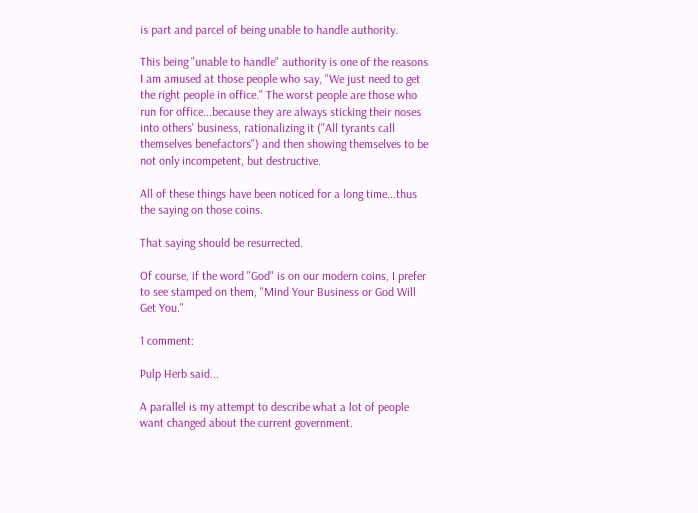is part and parcel of being unable to handle authority.

This being "unable to handle" authority is one of the reasons I am amused at those people who say, "We just need to get the right people in office." The worst people are those who run for office...because they are always sticking their noses into others' business, rationalizing it ("All tyrants call themselves benefactors") and then showing themselves to be not only incompetent, but destructive.

All of these things have been noticed for a long time...thus the saying on those coins.

That saying should be resurrected.

Of course, if the word "God" is on our modern coins, I prefer to see stamped on them, "Mind Your Business or God Will Get You."

1 comment:

Pulp Herb said...

A parallel is my attempt to describe what a lot of people want changed about the current government.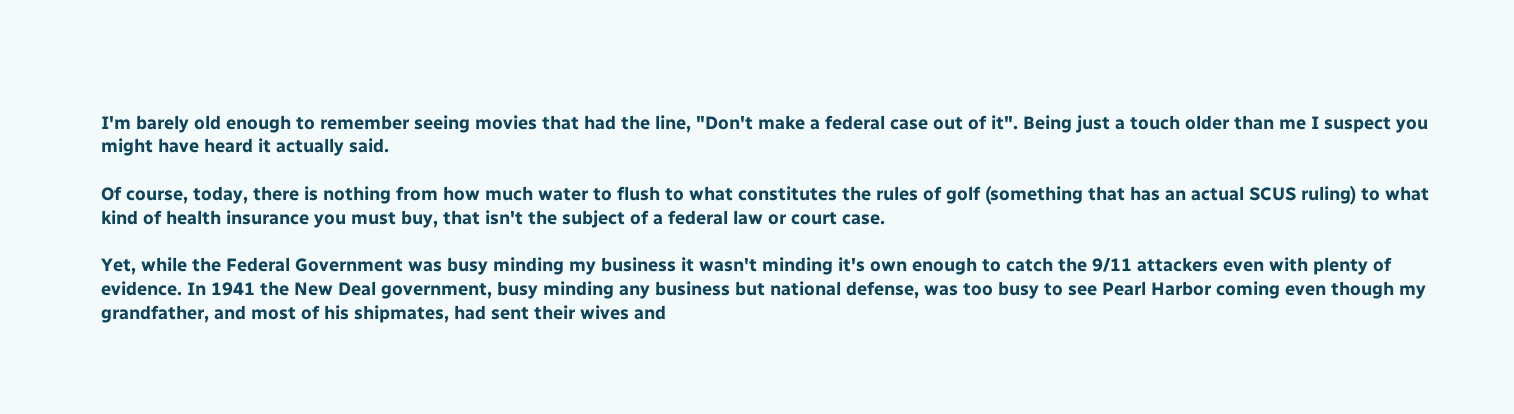I'm barely old enough to remember seeing movies that had the line, "Don't make a federal case out of it". Being just a touch older than me I suspect you might have heard it actually said.

Of course, today, there is nothing from how much water to flush to what constitutes the rules of golf (something that has an actual SCUS ruling) to what kind of health insurance you must buy, that isn't the subject of a federal law or court case.

Yet, while the Federal Government was busy minding my business it wasn't minding it's own enough to catch the 9/11 attackers even with plenty of evidence. In 1941 the New Deal government, busy minding any business but national defense, was too busy to see Pearl Harbor coming even though my grandfather, and most of his shipmates, had sent their wives and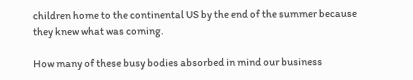children home to the continental US by the end of the summer because they knew what was coming.

How many of these busy bodies absorbed in mind our business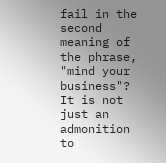fail in the second meaning of the phrase, "mind your business"? It is not just an admonition to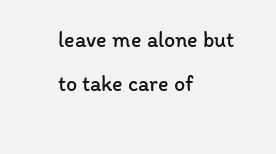leave me alone but to take care of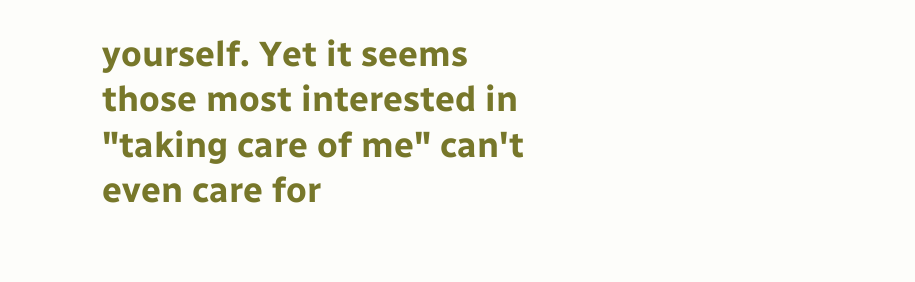yourself. Yet it seems those most interested in "taking care of me" can't even care for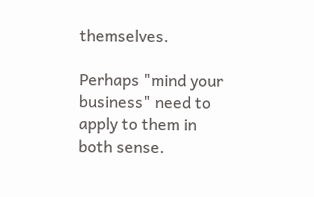themselves.

Perhaps "mind your business" need to apply to them in both sense.